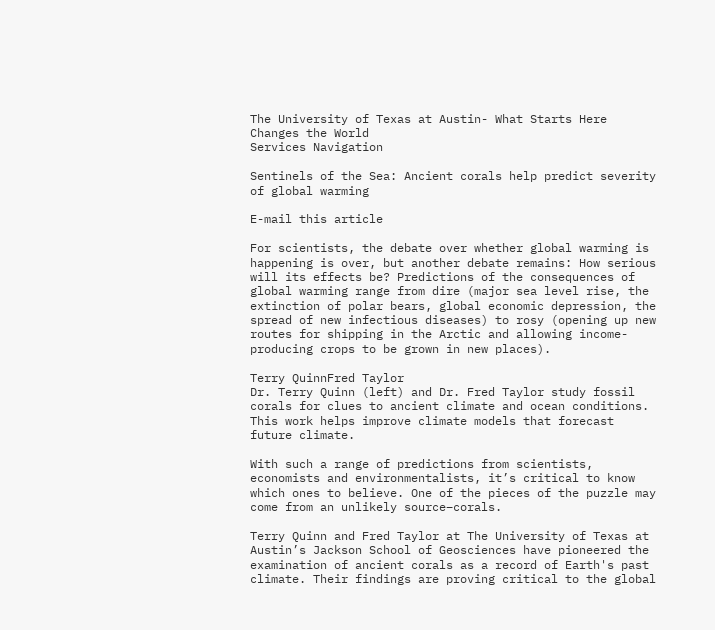The University of Texas at Austin- What Starts Here Changes the World
Services Navigation

Sentinels of the Sea: Ancient corals help predict severity of global warming

E-mail this article

For scientists, the debate over whether global warming is happening is over, but another debate remains: How serious will its effects be? Predictions of the consequences of global warming range from dire (major sea level rise, the extinction of polar bears, global economic depression, the spread of new infectious diseases) to rosy (opening up new routes for shipping in the Arctic and allowing income-producing crops to be grown in new places).

Terry QuinnFred Taylor
Dr. Terry Quinn (left) and Dr. Fred Taylor study fossil corals for clues to ancient climate and ocean conditions. This work helps improve climate models that forecast future climate.

With such a range of predictions from scientists, economists and environmentalists, it’s critical to know which ones to believe. One of the pieces of the puzzle may come from an unlikely source–corals.

Terry Quinn and Fred Taylor at The University of Texas at Austin’s Jackson School of Geosciences have pioneered the examination of ancient corals as a record of Earth's past climate. Their findings are proving critical to the global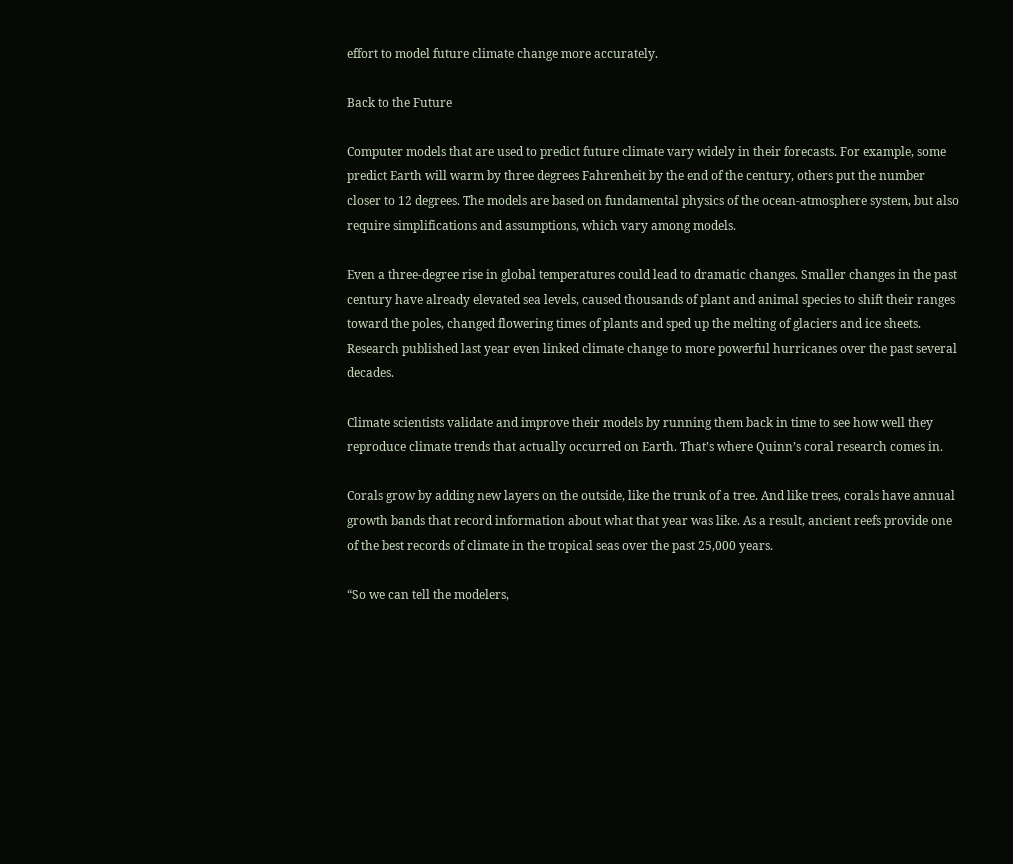effort to model future climate change more accurately.

Back to the Future

Computer models that are used to predict future climate vary widely in their forecasts. For example, some predict Earth will warm by three degrees Fahrenheit by the end of the century, others put the number closer to 12 degrees. The models are based on fundamental physics of the ocean-atmosphere system, but also require simplifications and assumptions, which vary among models.

Even a three-degree rise in global temperatures could lead to dramatic changes. Smaller changes in the past century have already elevated sea levels, caused thousands of plant and animal species to shift their ranges toward the poles, changed flowering times of plants and sped up the melting of glaciers and ice sheets. Research published last year even linked climate change to more powerful hurricanes over the past several decades.

Climate scientists validate and improve their models by running them back in time to see how well they reproduce climate trends that actually occurred on Earth. That’s where Quinn’s coral research comes in.

Corals grow by adding new layers on the outside, like the trunk of a tree. And like trees, corals have annual growth bands that record information about what that year was like. As a result, ancient reefs provide one of the best records of climate in the tropical seas over the past 25,000 years.

“So we can tell the modelers,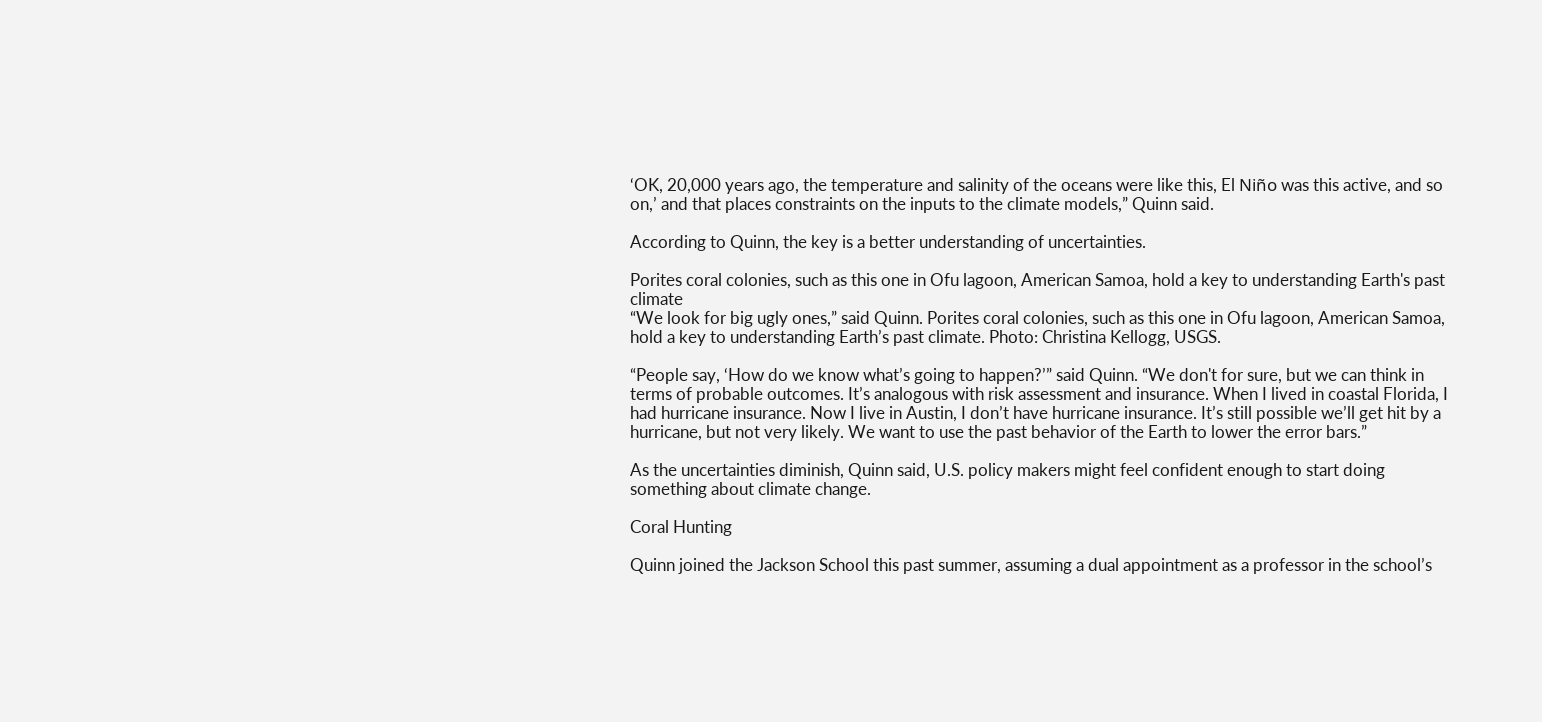‘OK, 20,000 years ago, the temperature and salinity of the oceans were like this, El Niño was this active, and so on,’ and that places constraints on the inputs to the climate models,” Quinn said.

According to Quinn, the key is a better understanding of uncertainties.

Porites coral colonies, such as this one in Ofu lagoon, American Samoa, hold a key to understanding Earth's past climate
“We look for big ugly ones,” said Quinn. Porites coral colonies, such as this one in Ofu lagoon, American Samoa, hold a key to understanding Earth’s past climate. Photo: Christina Kellogg, USGS.

“People say, ‘How do we know what’s going to happen?’” said Quinn. “We don't for sure, but we can think in terms of probable outcomes. It’s analogous with risk assessment and insurance. When I lived in coastal Florida, I had hurricane insurance. Now I live in Austin, I don’t have hurricane insurance. It’s still possible we’ll get hit by a hurricane, but not very likely. We want to use the past behavior of the Earth to lower the error bars.”

As the uncertainties diminish, Quinn said, U.S. policy makers might feel confident enough to start doing something about climate change.

Coral Hunting

Quinn joined the Jackson School this past summer, assuming a dual appointment as a professor in the school’s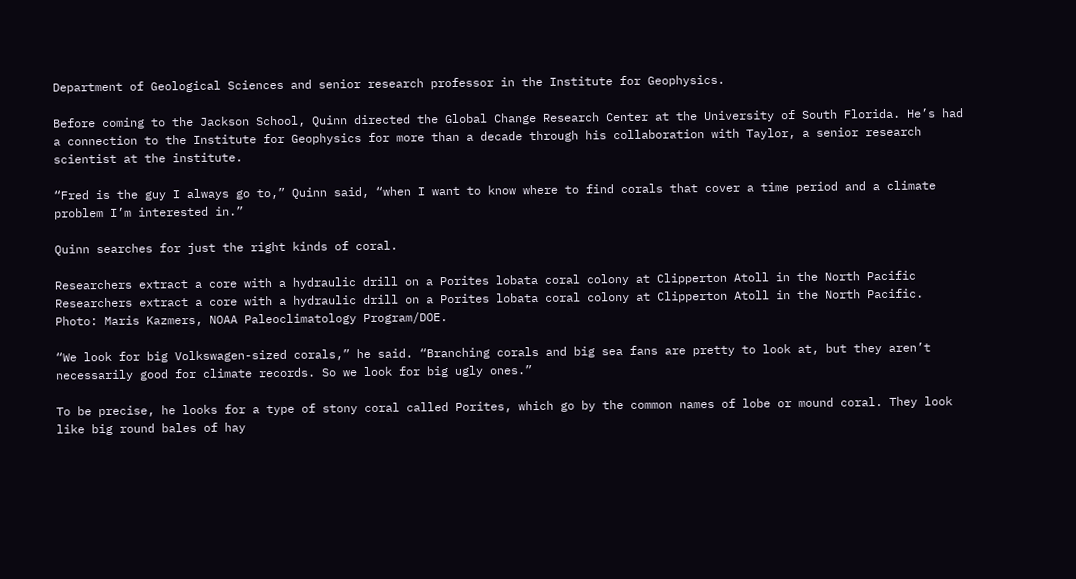Department of Geological Sciences and senior research professor in the Institute for Geophysics.

Before coming to the Jackson School, Quinn directed the Global Change Research Center at the University of South Florida. He’s had a connection to the Institute for Geophysics for more than a decade through his collaboration with Taylor, a senior research scientist at the institute.

“Fred is the guy I always go to,” Quinn said, “when I want to know where to find corals that cover a time period and a climate problem I’m interested in.”

Quinn searches for just the right kinds of coral.

Researchers extract a core with a hydraulic drill on a Porites lobata coral colony at Clipperton Atoll in the North Pacific
Researchers extract a core with a hydraulic drill on a Porites lobata coral colony at Clipperton Atoll in the North Pacific. Photo: Maris Kazmers, NOAA Paleoclimatology Program/DOE.

“We look for big Volkswagen-sized corals,” he said. “Branching corals and big sea fans are pretty to look at, but they aren’t necessarily good for climate records. So we look for big ugly ones.”

To be precise, he looks for a type of stony coral called Porites, which go by the common names of lobe or mound coral. They look like big round bales of hay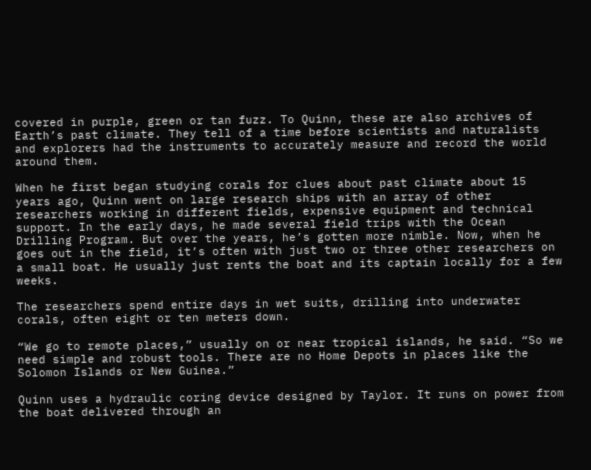covered in purple, green or tan fuzz. To Quinn, these are also archives of Earth’s past climate. They tell of a time before scientists and naturalists and explorers had the instruments to accurately measure and record the world around them.

When he first began studying corals for clues about past climate about 15 years ago, Quinn went on large research ships with an array of other researchers working in different fields, expensive equipment and technical support. In the early days, he made several field trips with the Ocean Drilling Program. But over the years, he’s gotten more nimble. Now, when he goes out in the field, it’s often with just two or three other researchers on a small boat. He usually just rents the boat and its captain locally for a few weeks.

The researchers spend entire days in wet suits, drilling into underwater corals, often eight or ten meters down.

“We go to remote places,” usually on or near tropical islands, he said. “So we need simple and robust tools. There are no Home Depots in places like the Solomon Islands or New Guinea.”

Quinn uses a hydraulic coring device designed by Taylor. It runs on power from the boat delivered through an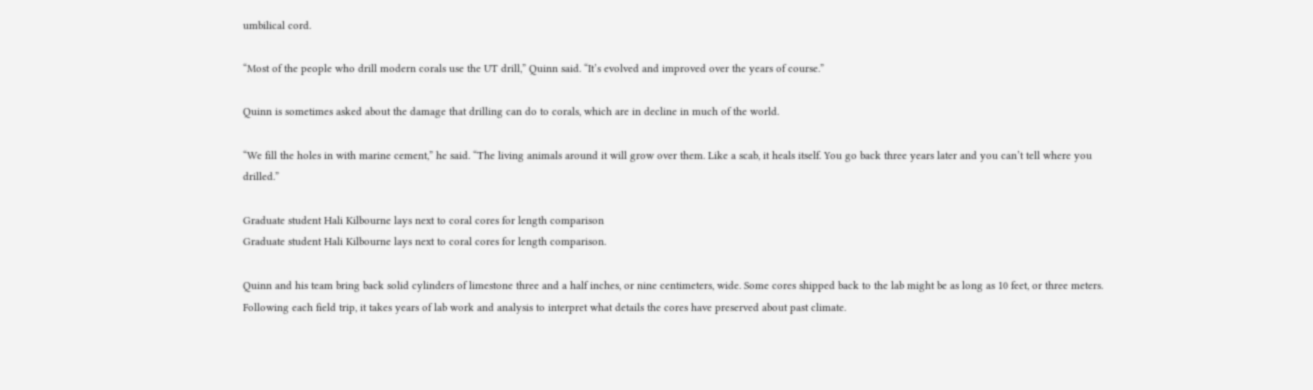umbilical cord.

“Most of the people who drill modern corals use the UT drill,” Quinn said. “It’s evolved and improved over the years of course.”

Quinn is sometimes asked about the damage that drilling can do to corals, which are in decline in much of the world.

“We fill the holes in with marine cement,” he said. “The living animals around it will grow over them. Like a scab, it heals itself. You go back three years later and you can’t tell where you drilled.”

Graduate student Hali Kilbourne lays next to coral cores for length comparison
Graduate student Hali Kilbourne lays next to coral cores for length comparison.

Quinn and his team bring back solid cylinders of limestone three and a half inches, or nine centimeters, wide. Some cores shipped back to the lab might be as long as 10 feet, or three meters. Following each field trip, it takes years of lab work and analysis to interpret what details the cores have preserved about past climate.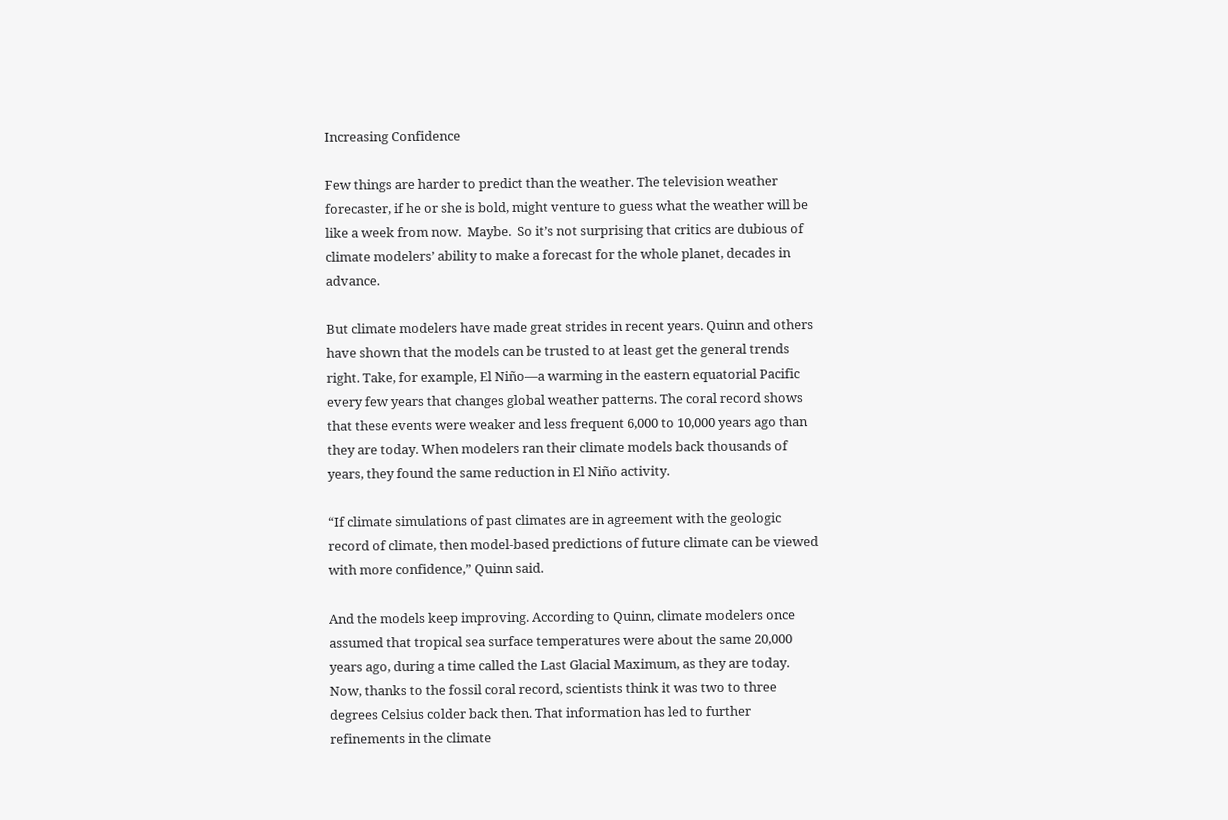Increasing Confidence

Few things are harder to predict than the weather. The television weather forecaster, if he or she is bold, might venture to guess what the weather will be like a week from now.  Maybe.  So it’s not surprising that critics are dubious of climate modelers’ ability to make a forecast for the whole planet, decades in advance.

But climate modelers have made great strides in recent years. Quinn and others have shown that the models can be trusted to at least get the general trends right. Take, for example, El Niño—a warming in the eastern equatorial Pacific every few years that changes global weather patterns. The coral record shows that these events were weaker and less frequent 6,000 to 10,000 years ago than they are today. When modelers ran their climate models back thousands of years, they found the same reduction in El Niño activity.

“If climate simulations of past climates are in agreement with the geologic record of climate, then model-based predictions of future climate can be viewed with more confidence,” Quinn said.

And the models keep improving. According to Quinn, climate modelers once assumed that tropical sea surface temperatures were about the same 20,000 years ago, during a time called the Last Glacial Maximum, as they are today. Now, thanks to the fossil coral record, scientists think it was two to three degrees Celsius colder back then. That information has led to further refinements in the climate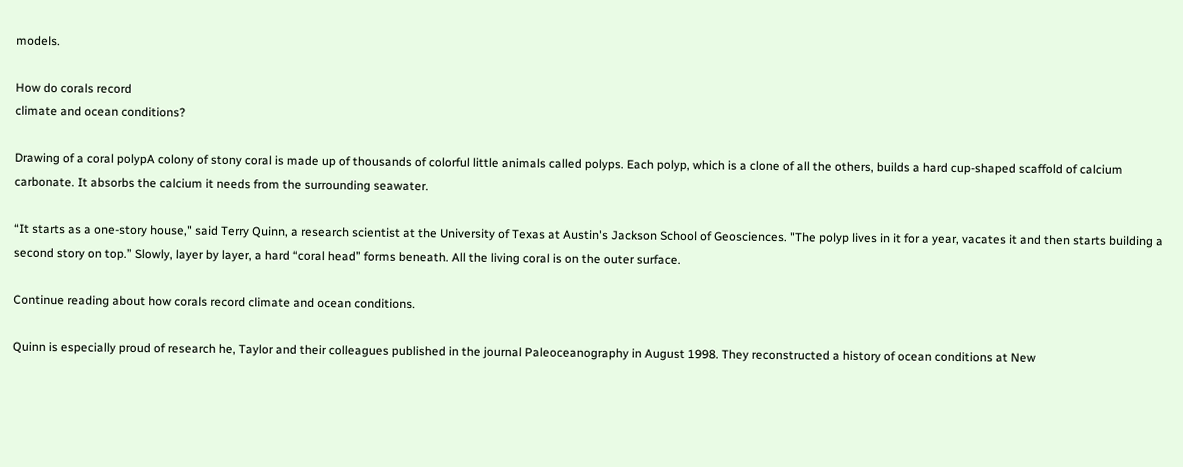models.

How do corals record
climate and ocean conditions?

Drawing of a coral polypA colony of stony coral is made up of thousands of colorful little animals called polyps. Each polyp, which is a clone of all the others, builds a hard cup-shaped scaffold of calcium carbonate. It absorbs the calcium it needs from the surrounding seawater.

“It starts as a one-story house," said Terry Quinn, a research scientist at the University of Texas at Austin's Jackson School of Geosciences. "The polyp lives in it for a year, vacates it and then starts building a second story on top.” Slowly, layer by layer, a hard “coral head” forms beneath. All the living coral is on the outer surface.

Continue reading about how corals record climate and ocean conditions.

Quinn is especially proud of research he, Taylor and their colleagues published in the journal Paleoceanography in August 1998. They reconstructed a history of ocean conditions at New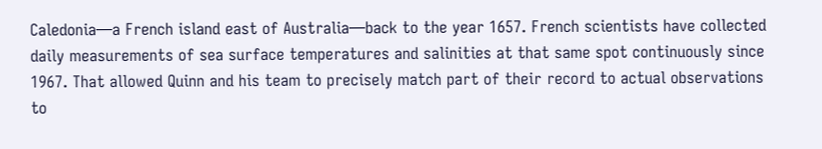Caledonia—a French island east of Australia—back to the year 1657. French scientists have collected daily measurements of sea surface temperatures and salinities at that same spot continuously since 1967. That allowed Quinn and his team to precisely match part of their record to actual observations to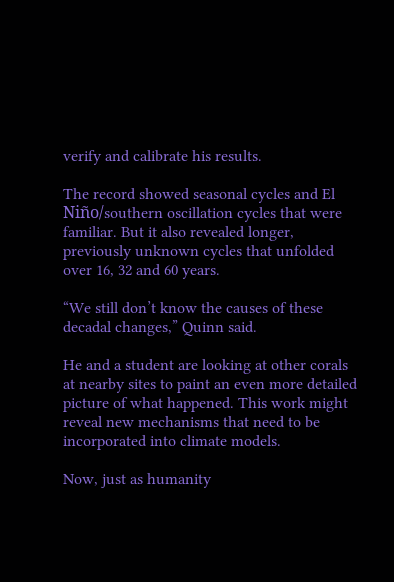verify and calibrate his results.

The record showed seasonal cycles and El Niño/southern oscillation cycles that were familiar. But it also revealed longer, previously unknown cycles that unfolded over 16, 32 and 60 years.

“We still don’t know the causes of these decadal changes,” Quinn said.

He and a student are looking at other corals at nearby sites to paint an even more detailed picture of what happened. This work might reveal new mechanisms that need to be incorporated into climate models.

Now, just as humanity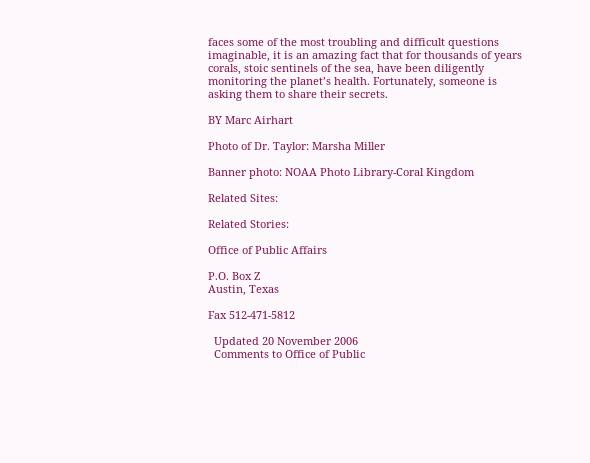faces some of the most troubling and difficult questions imaginable, it is an amazing fact that for thousands of years corals, stoic sentinels of the sea, have been diligently monitoring the planet’s health. Fortunately, someone is asking them to share their secrets.

BY Marc Airhart

Photo of Dr. Taylor: Marsha Miller

Banner photo: NOAA Photo Library-Coral Kingdom

Related Sites:

Related Stories:

Office of Public Affairs

P.O. Box Z
Austin, Texas

Fax 512-471-5812

  Updated 20 November 2006
  Comments to Office of Public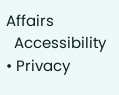Affairs
  Accessibility  • Privacy